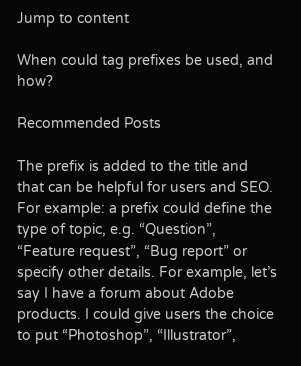Jump to content

When could tag prefixes be used, and how?

Recommended Posts

The prefix is added to the title and that can be helpful for users and SEO. For example: a prefix could define the type of topic, e.g. “Question”, “Feature request”, “Bug report” or specify other details. For example, let’s say I have a forum about Adobe products. I could give users the choice to put “Photoshop”, “Illustrator”,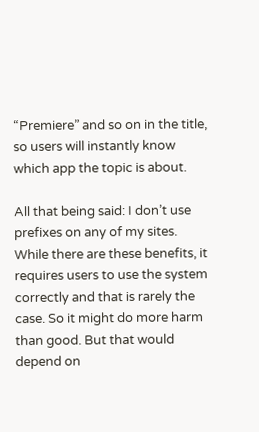“Premiere” and so on in the title, so users will instantly know which app the topic is about.

All that being said: I don’t use prefixes on any of my sites. While there are these benefits, it requires users to use the system correctly and that is rarely the case. So it might do more harm than good. But that would depend on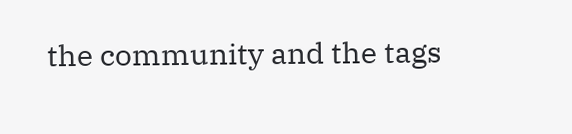the community and the tags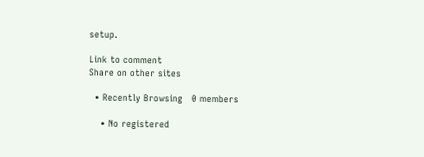setup.

Link to comment
Share on other sites

  • Recently Browsing   0 members

    • No registered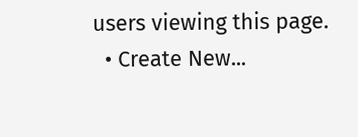users viewing this page.
  • Create New...